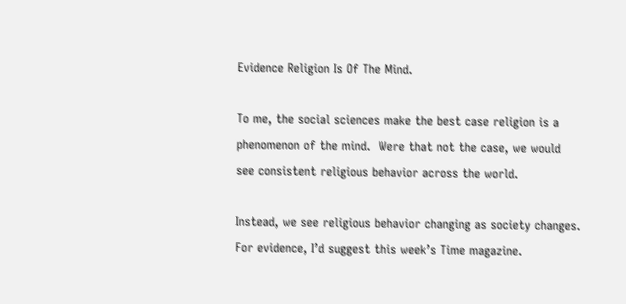Evidence Religion Is Of The Mind.

To me, the social sciences make the best case religion is a phenomenon of the mind.  Were that not the case, we would see consistent religious behavior across the world.

Instead, we see religious behavior changing as society changes.  For evidence, I’d suggest this week’s Time magazine.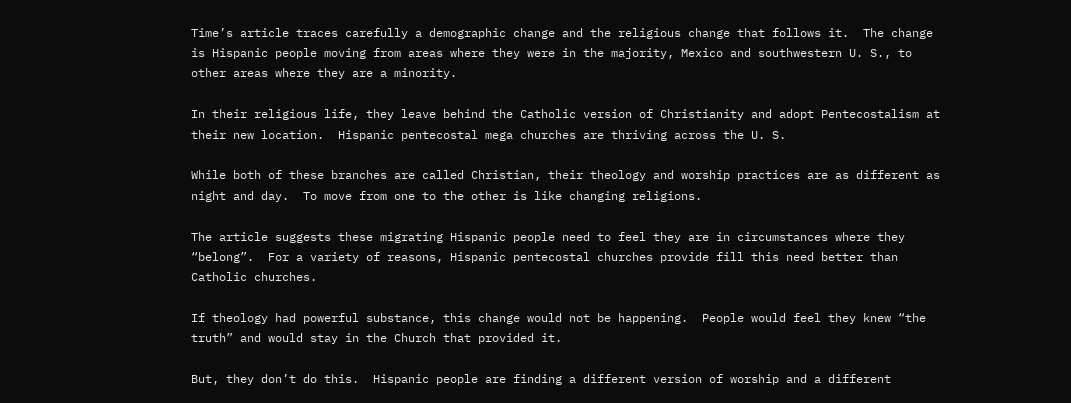Time’s article traces carefully a demographic change and the religious change that follows it.  The change is Hispanic people moving from areas where they were in the majority, Mexico and southwestern U. S., to other areas where they are a minority.

In their religious life, they leave behind the Catholic version of Christianity and adopt Pentecostalism at their new location.  Hispanic pentecostal mega churches are thriving across the U. S.

While both of these branches are called Christian, their theology and worship practices are as different as night and day.  To move from one to the other is like changing religions.

The article suggests these migrating Hispanic people need to feel they are in circumstances where they “belong”.  For a variety of reasons, Hispanic pentecostal churches provide fill this need better than Catholic churches.

If theology had powerful substance, this change would not be happening.  People would feel they knew “the truth” and would stay in the Church that provided it.

But, they don’t do this.  Hispanic people are finding a different version of worship and a different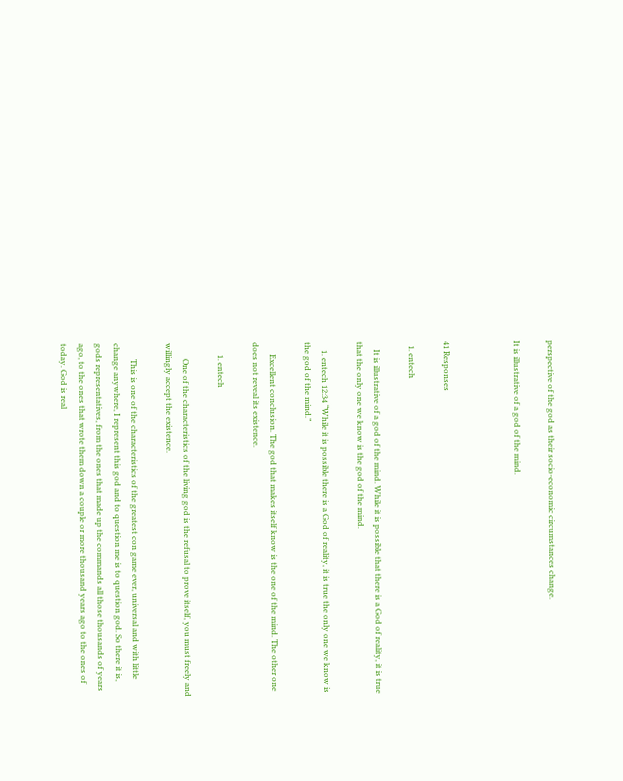perspective of the god as their socio-economic circumstances change.

It is illustrative of a god of the mind.



41 Responses

  1. entech

    It is illustrative of a god of the mind. While it is possible that there is a God of reality, it is true that the only one we know is the god of the mind.

    1. entech 12:34 “While it is possible there is a God of reality, it is true the only one we know is the god of the mind.”

      Excellent conclusion. The god that makes itself know is the one of the mind. The other one does not reveal its existence.

      1. entech

        One of the characteristics of the living god is the refusal to prove itself, you must freely and willingly accept the existence.

        This is one of the characteristics of the greatest con game ever, universal and with little change anywhere, I represent this god and to question me is to question god. So there it is, gods representatives, from the ones that made up the commands all those thousands of years ago, to the ones that wrote them down a couple or more thousand years ago to the ones of today. God is real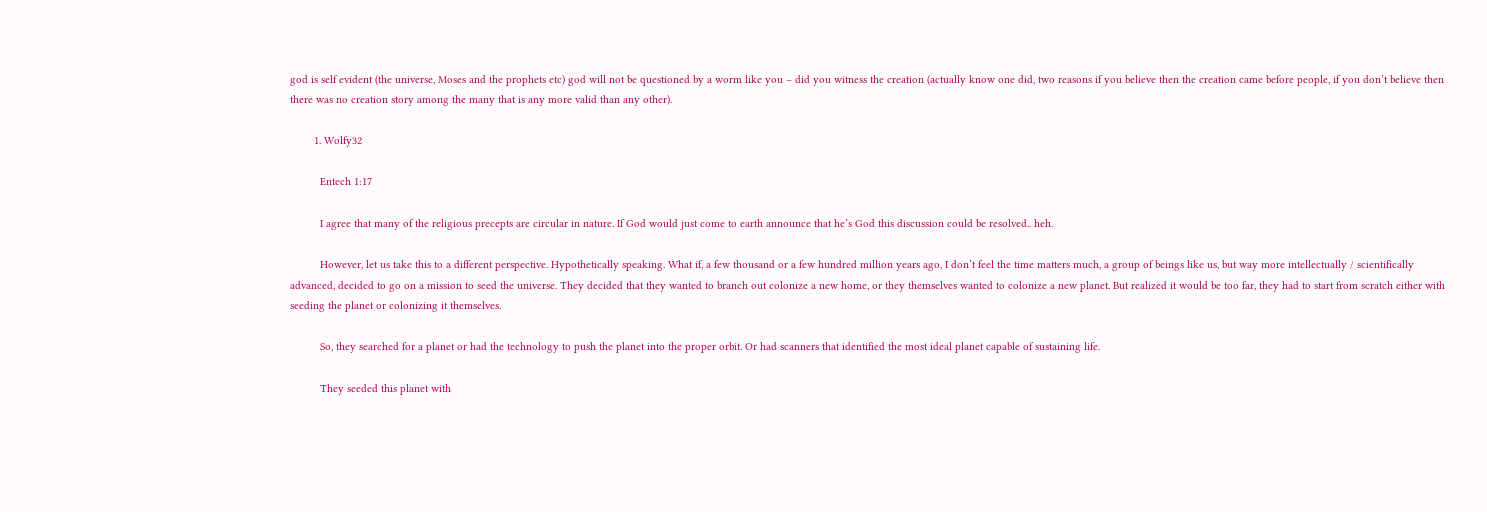god is self evident (the universe, Moses and the prophets etc) god will not be questioned by a worm like you – did you witness the creation (actually know one did, two reasons if you believe then the creation came before people, if you don’t believe then there was no creation story among the many that is any more valid than any other).

        1. Wolfy32

          Entech 1:17

          I agree that many of the religious precepts are circular in nature. If God would just come to earth announce that he’s God this discussion could be resolved.. heh.

          However, let us take this to a different perspective. Hypothetically speaking. What if, a few thousand or a few hundred million years ago, I don’t feel the time matters much, a group of beings like us, but way more intellectually / scientifically advanced, decided to go on a mission to seed the universe. They decided that they wanted to branch out colonize a new home, or they themselves wanted to colonize a new planet. But realized it would be too far, they had to start from scratch either with seeding the planet or colonizing it themselves.

          So, they searched for a planet or had the technology to push the planet into the proper orbit. Or had scanners that identified the most ideal planet capable of sustaining life.

          They seeded this planet with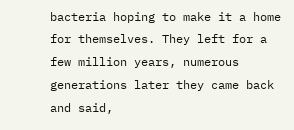bacteria hoping to make it a home for themselves. They left for a few million years, numerous generations later they came back and said,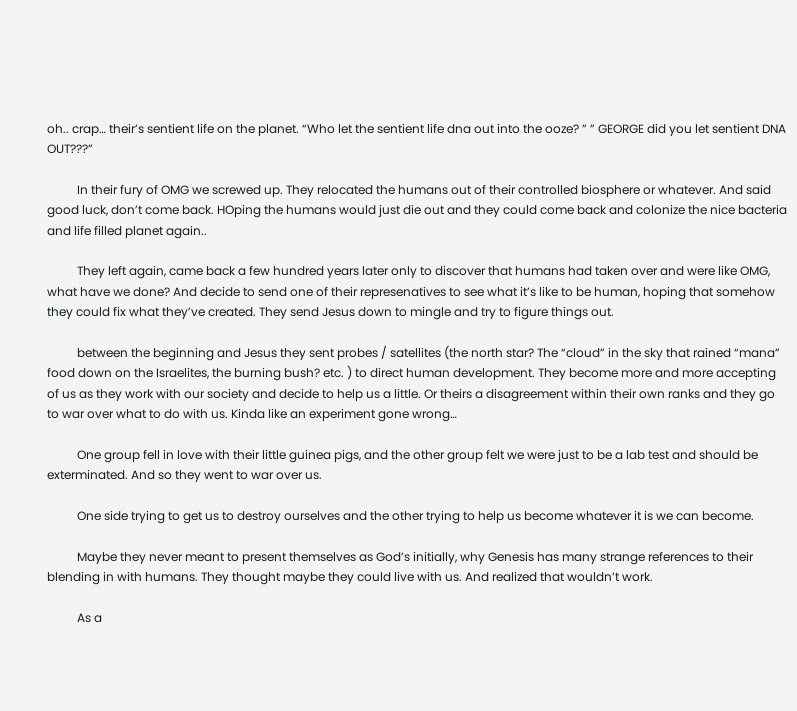oh.. crap… their’s sentient life on the planet. “Who let the sentient life dna out into the ooze? ” ” GEORGE did you let sentient DNA OUT???”

          In their fury of OMG we screwed up. They relocated the humans out of their controlled biosphere or whatever. And said good luck, don’t come back. HOping the humans would just die out and they could come back and colonize the nice bacteria and life filled planet again..

          They left again, came back a few hundred years later only to discover that humans had taken over and were like OMG, what have we done? And decide to send one of their represenatives to see what it’s like to be human, hoping that somehow they could fix what they’ve created. They send Jesus down to mingle and try to figure things out.

          between the beginning and Jesus they sent probes / satellites (the north star? The “cloud” in the sky that rained “mana” food down on the Israelites, the burning bush? etc. ) to direct human development. They become more and more accepting of us as they work with our society and decide to help us a little. Or theirs a disagreement within their own ranks and they go to war over what to do with us. Kinda like an experiment gone wrong…

          One group fell in love with their little guinea pigs, and the other group felt we were just to be a lab test and should be exterminated. And so they went to war over us.

          One side trying to get us to destroy ourselves and the other trying to help us become whatever it is we can become.

          Maybe they never meant to present themselves as God’s initially, why Genesis has many strange references to their blending in with humans. They thought maybe they could live with us. And realized that wouldn’t work.

          As a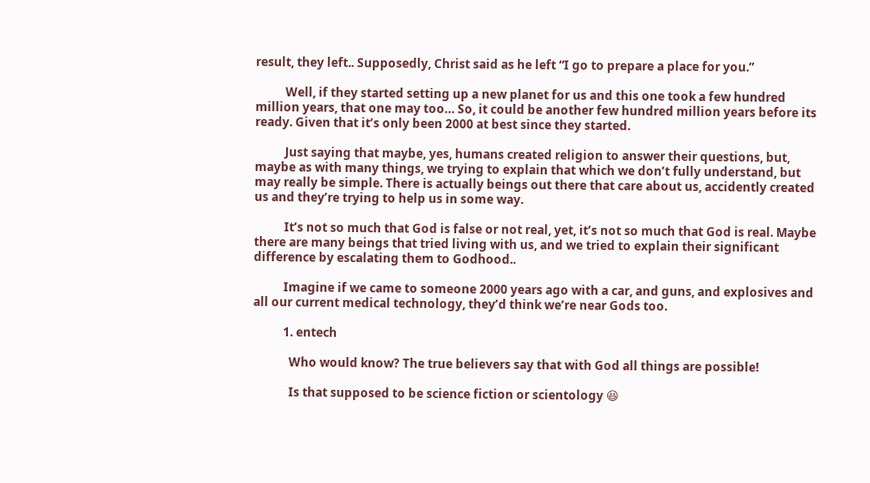result, they left.. Supposedly, Christ said as he left “I go to prepare a place for you.”

          Well, if they started setting up a new planet for us and this one took a few hundred million years, that one may too… So, it could be another few hundred million years before its ready. Given that it’s only been 2000 at best since they started.

          Just saying that maybe, yes, humans created religion to answer their questions, but, maybe as with many things, we trying to explain that which we don’t fully understand, but may really be simple. There is actually beings out there that care about us, accidently created us and they’re trying to help us in some way.

          It’s not so much that God is false or not real, yet, it’s not so much that God is real. Maybe there are many beings that tried living with us, and we tried to explain their significant difference by escalating them to Godhood..

          Imagine if we came to someone 2000 years ago with a car, and guns, and explosives and all our current medical technology, they’d think we’re near Gods too.

          1. entech

            Who would know? The true believers say that with God all things are possible!

            Is that supposed to be science fiction or scientology 😆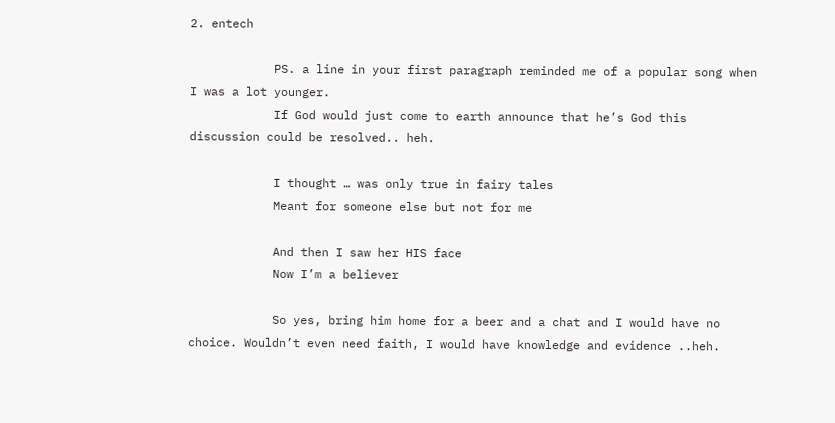2. entech

            PS. a line in your first paragraph reminded me of a popular song when I was a lot younger.
            If God would just come to earth announce that he’s God this discussion could be resolved.. heh.

            I thought … was only true in fairy tales
            Meant for someone else but not for me

            And then I saw her HIS face
            Now I’m a believer

            So yes, bring him home for a beer and a chat and I would have no choice. Wouldn’t even need faith, I would have knowledge and evidence ..heh.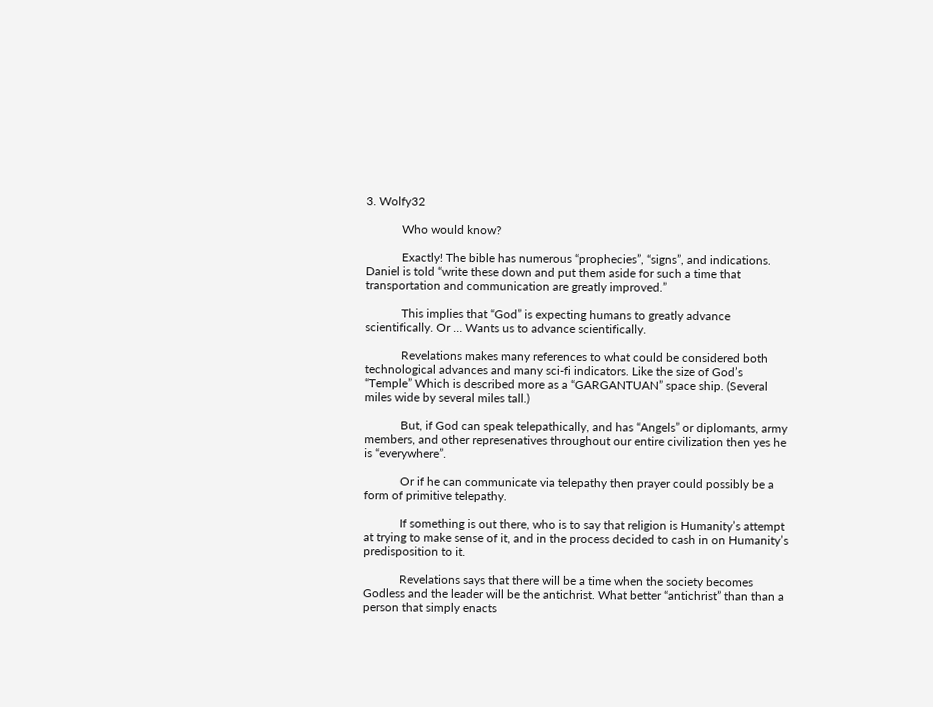3. Wolfy32

            Who would know?

            Exactly! The bible has numerous “prophecies”, “signs”, and indications. Daniel is told “write these down and put them aside for such a time that transportation and communication are greatly improved.”

            This implies that “God” is expecting humans to greatly advance scientifically. Or … Wants us to advance scientifically.

            Revelations makes many references to what could be considered both technological advances and many sci-fi indicators. Like the size of God’s “Temple” Which is described more as a “GARGANTUAN” space ship. (Several miles wide by several miles tall.)

            But, if God can speak telepathically, and has “Angels” or diplomants, army members, and other represenatives throughout our entire civilization then yes he is “everywhere”.

            Or if he can communicate via telepathy then prayer could possibly be a form of primitive telepathy.

            If something is out there, who is to say that religion is Humanity’s attempt at trying to make sense of it, and in the process decided to cash in on Humanity’s predisposition to it.

            Revelations says that there will be a time when the society becomes Godless and the leader will be the antichrist. What better “antichrist” than than a person that simply enacts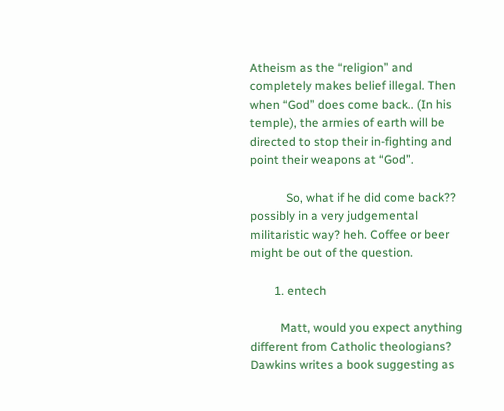Atheism as the “religion” and completely makes belief illegal. Then when “God” does come back.. (In his temple), the armies of earth will be directed to stop their in-fighting and point their weapons at “God”.

            So, what if he did come back?? possibly in a very judgemental militaristic way? heh. Coffee or beer might be out of the question.

        1. entech

          Matt, would you expect anything different from Catholic theologians? Dawkins writes a book suggesting as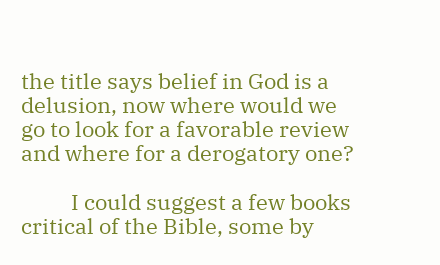the title says belief in God is a delusion, now where would we go to look for a favorable review and where for a derogatory one?

          I could suggest a few books critical of the Bible, some by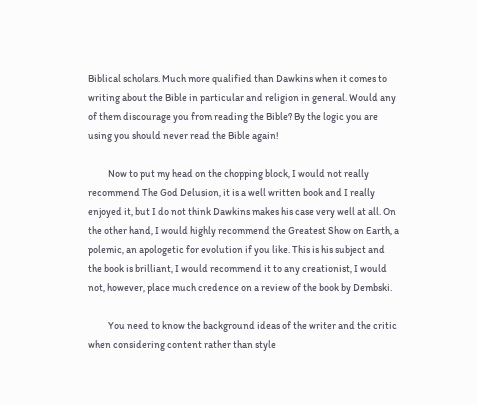Biblical scholars. Much more qualified than Dawkins when it comes to writing about the Bible in particular and religion in general. Would any of them discourage you from reading the Bible? By the logic you are using you should never read the Bible again!

          Now to put my head on the chopping block, I would not really recommend The God Delusion, it is a well written book and I really enjoyed it, but I do not think Dawkins makes his case very well at all. On the other hand, I would highly recommend the Greatest Show on Earth, a polemic, an apologetic for evolution if you like. This is his subject and the book is brilliant, I would recommend it to any creationist, I would not, however, place much credence on a review of the book by Dembski.

          You need to know the background ideas of the writer and the critic when considering content rather than style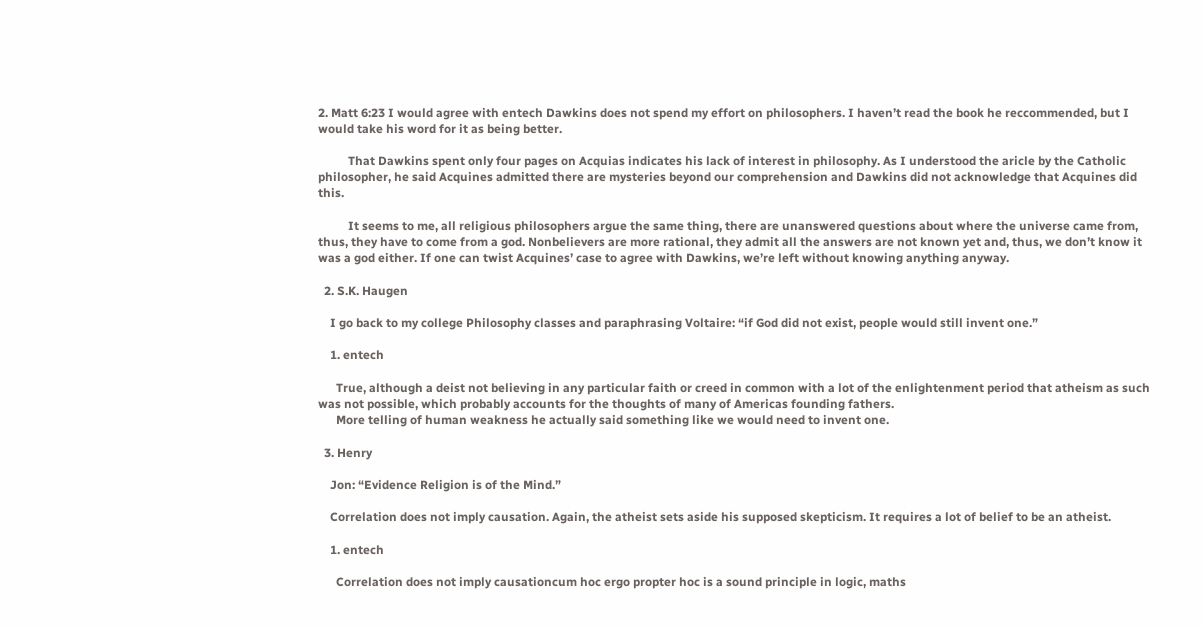2. Matt 6:23 I would agree with entech Dawkins does not spend my effort on philosophers. I haven’t read the book he reccommended, but I would take his word for it as being better.

          That Dawkins spent only four pages on Acquias indicates his lack of interest in philosophy. As I understood the aricle by the Catholic philosopher, he said Acquines admitted there are mysteries beyond our comprehension and Dawkins did not acknowledge that Acquines did this.

          It seems to me, all religious philosophers argue the same thing, there are unanswered questions about where the universe came from, thus, they have to come from a god. Nonbelievers are more rational, they admit all the answers are not known yet and, thus, we don’t know it was a god either. If one can twist Acquines’ case to agree with Dawkins, we’re left without knowing anything anyway.

  2. S.K. Haugen

    I go back to my college Philosophy classes and paraphrasing Voltaire: “if God did not exist, people would still invent one.”

    1. entech

      True, although a deist not believing in any particular faith or creed in common with a lot of the enlightenment period that atheism as such was not possible, which probably accounts for the thoughts of many of Americas founding fathers.
      More telling of human weakness he actually said something like we would need to invent one.

  3. Henry

    Jon: “Evidence Religion is of the Mind.”

    Correlation does not imply causation. Again, the atheist sets aside his supposed skepticism. It requires a lot of belief to be an atheist.

    1. entech

      Correlation does not imply causationcum hoc ergo propter hoc is a sound principle in logic, maths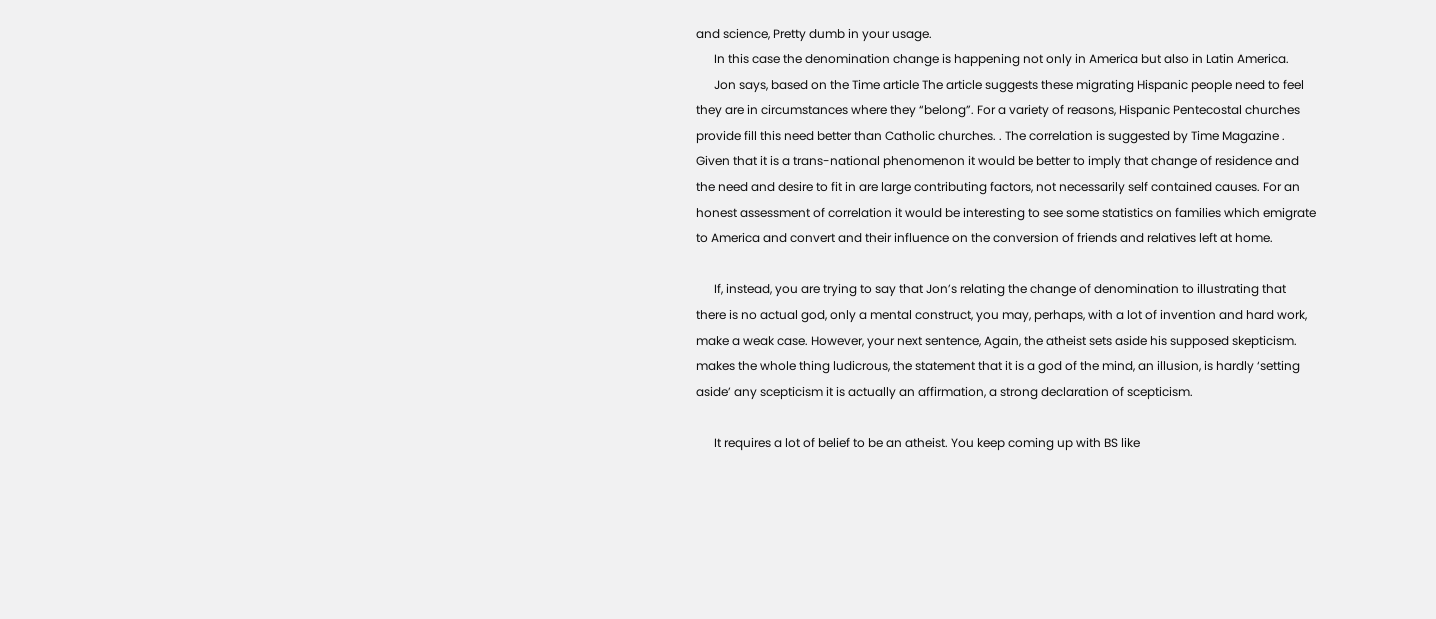and science, Pretty dumb in your usage.
      In this case the denomination change is happening not only in America but also in Latin America.
      Jon says, based on the Time article The article suggests these migrating Hispanic people need to feel they are in circumstances where they “belong”. For a variety of reasons, Hispanic Pentecostal churches provide fill this need better than Catholic churches. . The correlation is suggested by Time Magazine . Given that it is a trans-national phenomenon it would be better to imply that change of residence and the need and desire to fit in are large contributing factors, not necessarily self contained causes. For an honest assessment of correlation it would be interesting to see some statistics on families which emigrate to America and convert and their influence on the conversion of friends and relatives left at home.

      If, instead, you are trying to say that Jon’s relating the change of denomination to illustrating that there is no actual god, only a mental construct, you may, perhaps, with a lot of invention and hard work, make a weak case. However, your next sentence, Again, the atheist sets aside his supposed skepticism. makes the whole thing ludicrous, the statement that it is a god of the mind, an illusion, is hardly ‘setting aside’ any scepticism it is actually an affirmation, a strong declaration of scepticism.

      It requires a lot of belief to be an atheist. You keep coming up with BS like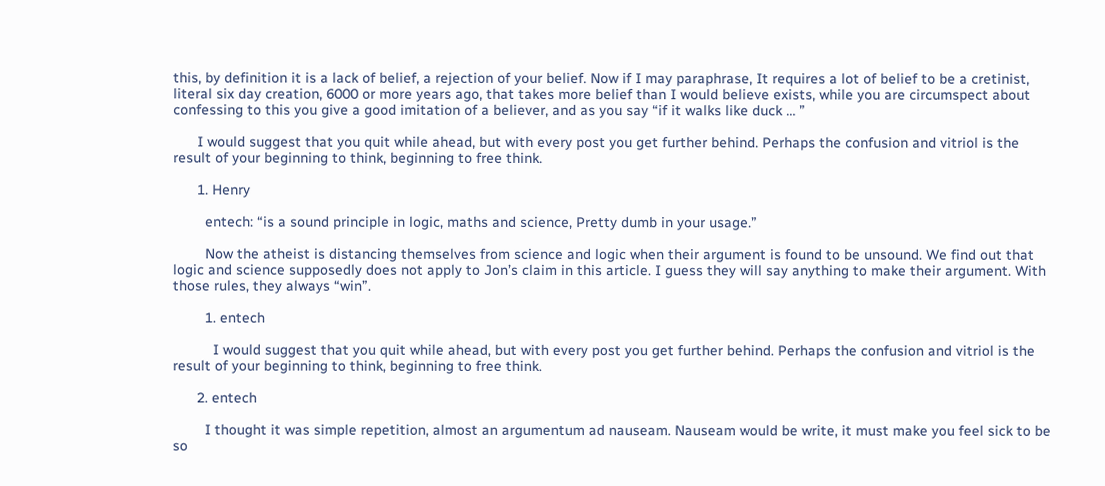this, by definition it is a lack of belief, a rejection of your belief. Now if I may paraphrase, It requires a lot of belief to be a cretinist, literal six day creation, 6000 or more years ago, that takes more belief than I would believe exists, while you are circumspect about confessing to this you give a good imitation of a believer, and as you say “if it walks like duck … ”

      I would suggest that you quit while ahead, but with every post you get further behind. Perhaps the confusion and vitriol is the result of your beginning to think, beginning to free think.

      1. Henry

        entech: “is a sound principle in logic, maths and science, Pretty dumb in your usage.”

        Now the atheist is distancing themselves from science and logic when their argument is found to be unsound. We find out that logic and science supposedly does not apply to Jon’s claim in this article. I guess they will say anything to make their argument. With those rules, they always “win”.

        1. entech

          I would suggest that you quit while ahead, but with every post you get further behind. Perhaps the confusion and vitriol is the result of your beginning to think, beginning to free think.

      2. entech

        I thought it was simple repetition, almost an argumentum ad nauseam. Nauseam would be write, it must make you feel sick to be so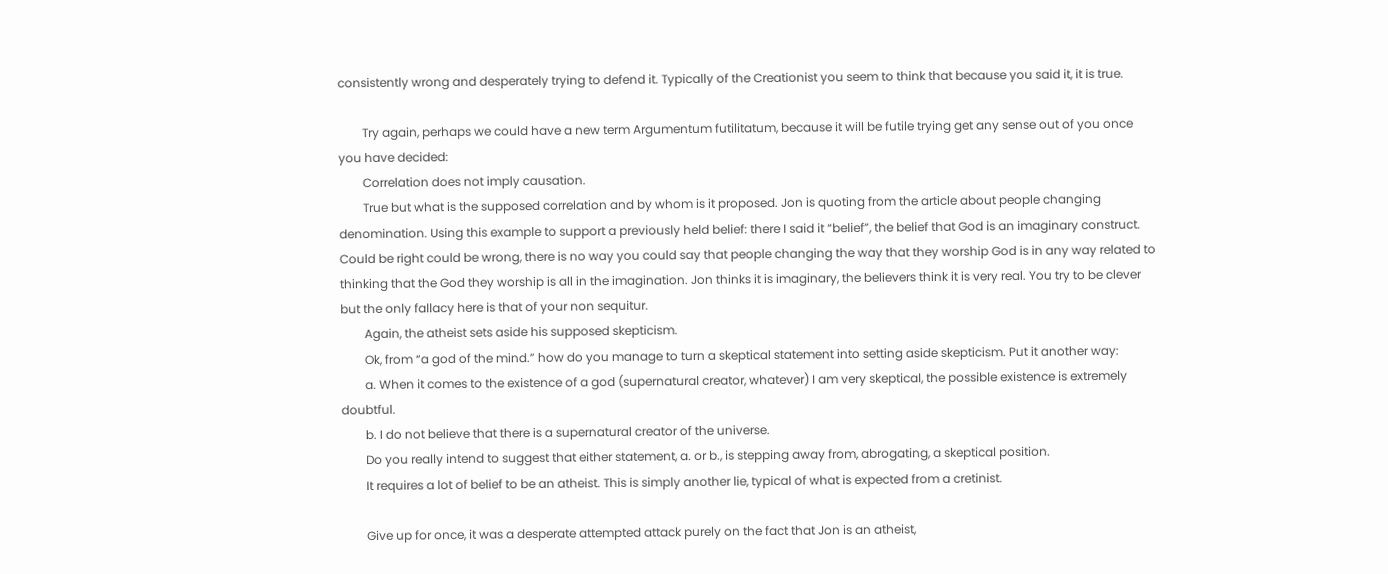consistently wrong and desperately trying to defend it. Typically of the Creationist you seem to think that because you said it, it is true.

        Try again, perhaps we could have a new term Argumentum futilitatum, because it will be futile trying get any sense out of you once you have decided:
        Correlation does not imply causation.
        True but what is the supposed correlation and by whom is it proposed. Jon is quoting from the article about people changing denomination. Using this example to support a previously held belief: there I said it “belief”, the belief that God is an imaginary construct. Could be right could be wrong, there is no way you could say that people changing the way that they worship God is in any way related to thinking that the God they worship is all in the imagination. Jon thinks it is imaginary, the believers think it is very real. You try to be clever but the only fallacy here is that of your non sequitur.
        Again, the atheist sets aside his supposed skepticism.
        Ok, from “a god of the mind.” how do you manage to turn a skeptical statement into setting aside skepticism. Put it another way:
        a. When it comes to the existence of a god (supernatural creator, whatever) I am very skeptical, the possible existence is extremely doubtful.
        b. I do not believe that there is a supernatural creator of the universe.
        Do you really intend to suggest that either statement, a. or b., is stepping away from, abrogating, a skeptical position.
        It requires a lot of belief to be an atheist. This is simply another lie, typical of what is expected from a cretinist.

        Give up for once, it was a desperate attempted attack purely on the fact that Jon is an atheist,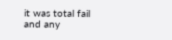it was total fail and any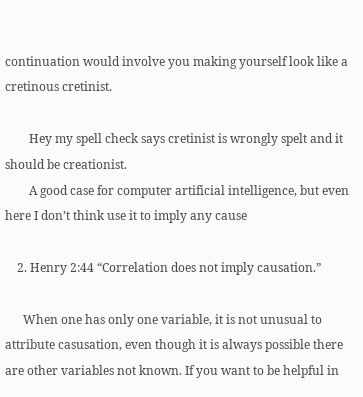continuation would involve you making yourself look like a cretinous cretinist.

        Hey my spell check says cretinist is wrongly spelt and it should be creationist.
        A good case for computer artificial intelligence, but even here I don’t think use it to imply any cause

    2. Henry 2:44 “Correlation does not imply causation.”

      When one has only one variable, it is not unusual to attribute casusation, even though it is always possible there are other variables not known. If you want to be helpful in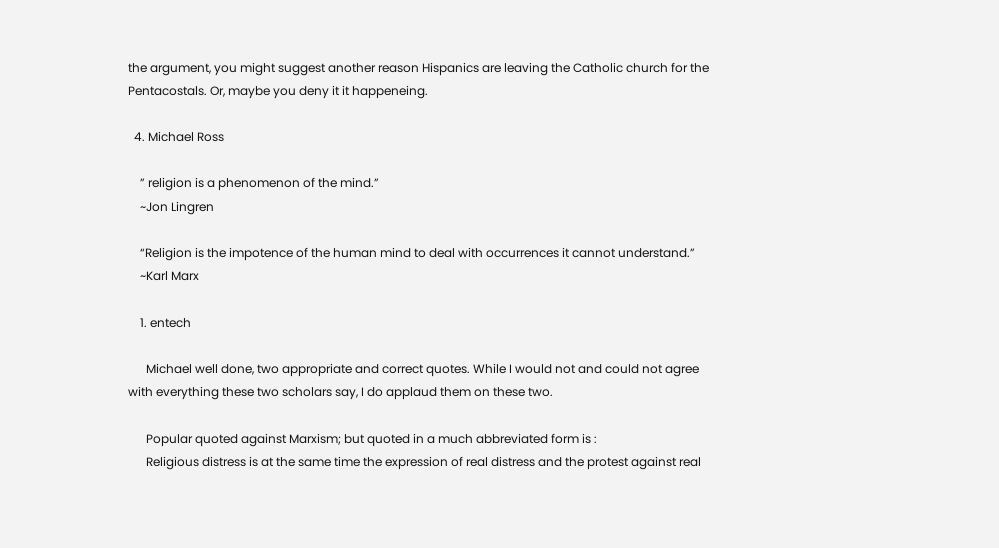the argument, you might suggest another reason Hispanics are leaving the Catholic church for the Pentacostals. Or, maybe you deny it it happeneing.

  4. Michael Ross

    ” religion is a phenomenon of the mind.”
    ~Jon Lingren

    “Religion is the impotence of the human mind to deal with occurrences it cannot understand.”
    ~Karl Marx

    1. entech

      Michael well done, two appropriate and correct quotes. While I would not and could not agree with everything these two scholars say, I do applaud them on these two.

      Popular quoted against Marxism; but quoted in a much abbreviated form is :
      Religious distress is at the same time the expression of real distress and the protest against real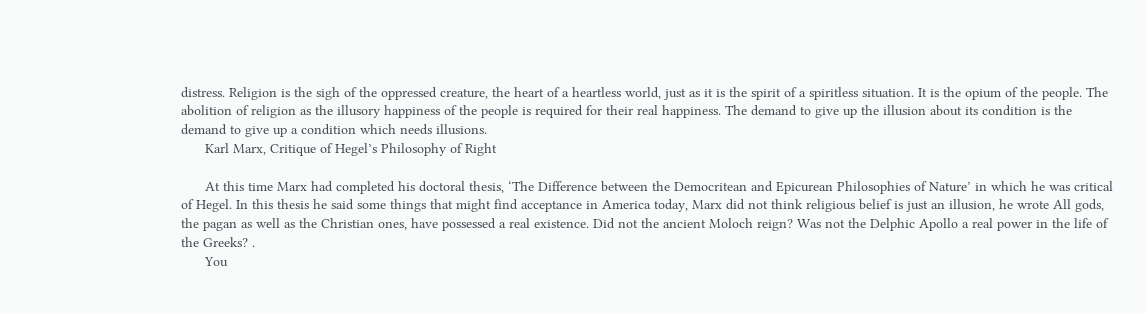distress. Religion is the sigh of the oppressed creature, the heart of a heartless world, just as it is the spirit of a spiritless situation. It is the opium of the people. The abolition of religion as the illusory happiness of the people is required for their real happiness. The demand to give up the illusion about its condition is the demand to give up a condition which needs illusions.
      Karl Marx, Critique of Hegel’s Philosophy of Right

      At this time Marx had completed his doctoral thesis, ‘The Difference between the Democritean and Epicurean Philosophies of Nature’ in which he was critical of Hegel. In this thesis he said some things that might find acceptance in America today, Marx did not think religious belief is just an illusion, he wrote All gods, the pagan as well as the Christian ones, have possessed a real existence. Did not the ancient Moloch reign? Was not the Delphic Apollo a real power in the life of the Greeks? .
      You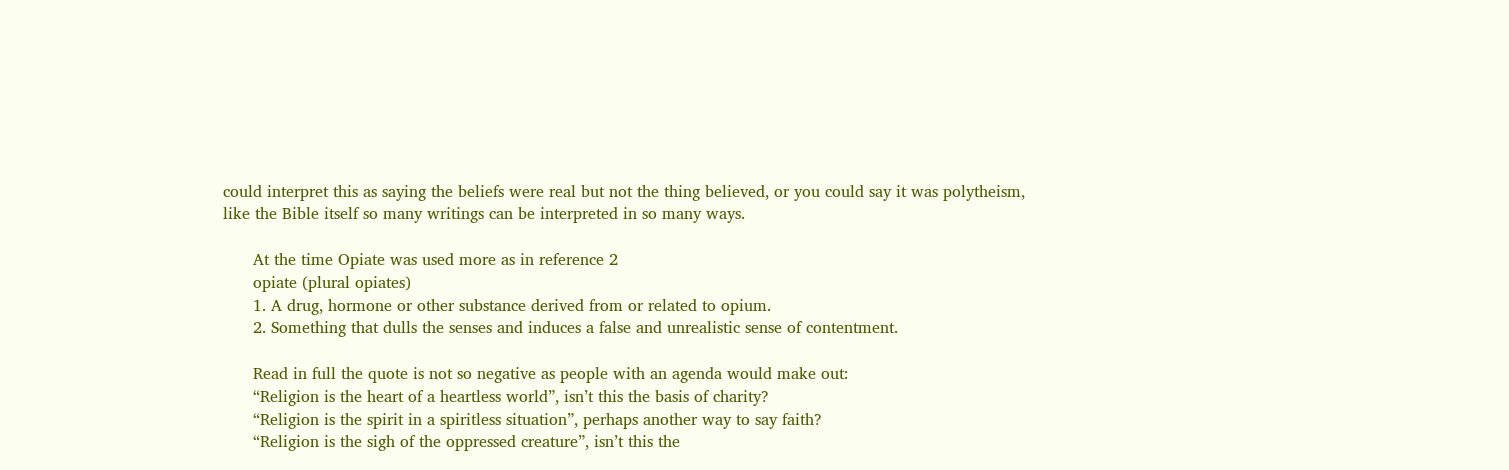could interpret this as saying the beliefs were real but not the thing believed, or you could say it was polytheism, like the Bible itself so many writings can be interpreted in so many ways.

      At the time Opiate was used more as in reference 2
      opiate (plural opiates)
      1. A drug, hormone or other substance derived from or related to opium.
      2. Something that dulls the senses and induces a false and unrealistic sense of contentment.

      Read in full the quote is not so negative as people with an agenda would make out:
      “Religion is the heart of a heartless world”, isn’t this the basis of charity?
      “Religion is the spirit in a spiritless situation”, perhaps another way to say faith?
      “Religion is the sigh of the oppressed creature”, isn’t this the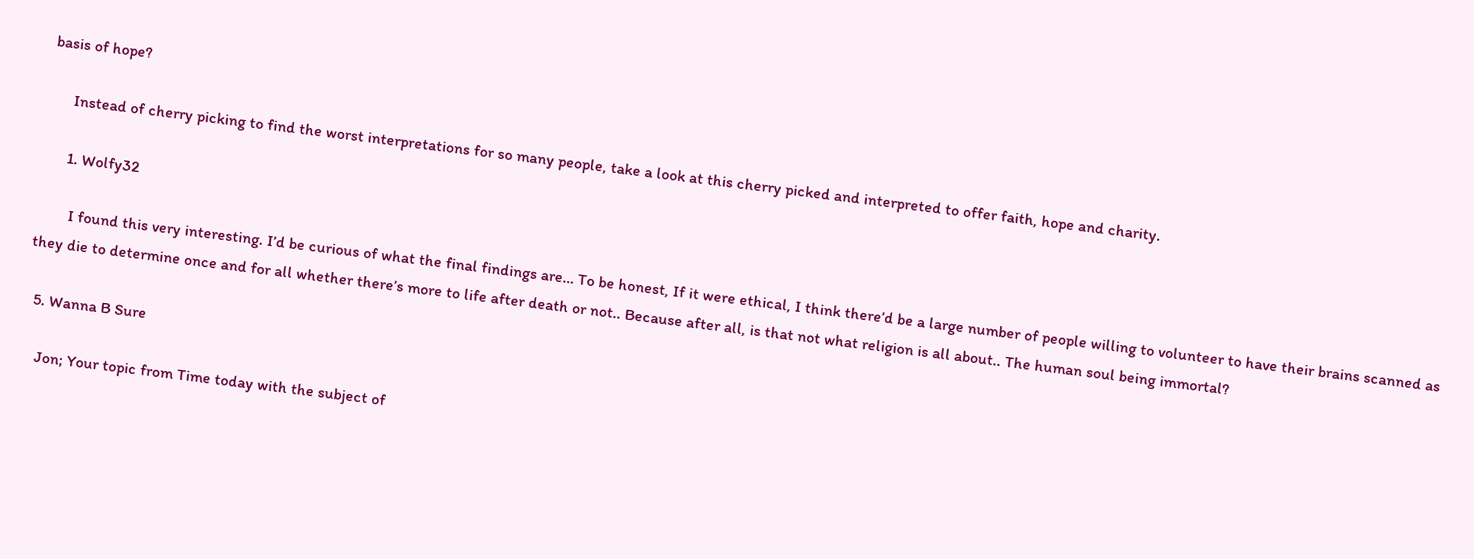basis of hope?

      Instead of cherry picking to find the worst interpretations for so many people, take a look at this cherry picked and interpreted to offer faith, hope and charity.

      1. Wolfy32

        I found this very interesting. I’d be curious of what the final findings are… To be honest, If it were ethical, I think there’d be a large number of people willing to volunteer to have their brains scanned as they die to determine once and for all whether there’s more to life after death or not.. Because after all, is that not what religion is all about.. The human soul being immortal?

  5. Wanna B Sure

    Jon; Your topic from Time today with the subject of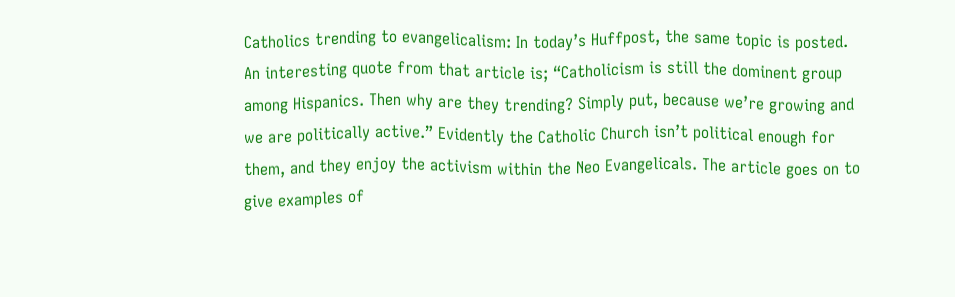Catholics trending to evangelicalism: In today’s Huffpost, the same topic is posted. An interesting quote from that article is; “Catholicism is still the dominent group among Hispanics. Then why are they trending? Simply put, because we’re growing and we are politically active.” Evidently the Catholic Church isn’t political enough for them, and they enjoy the activism within the Neo Evangelicals. The article goes on to give examples of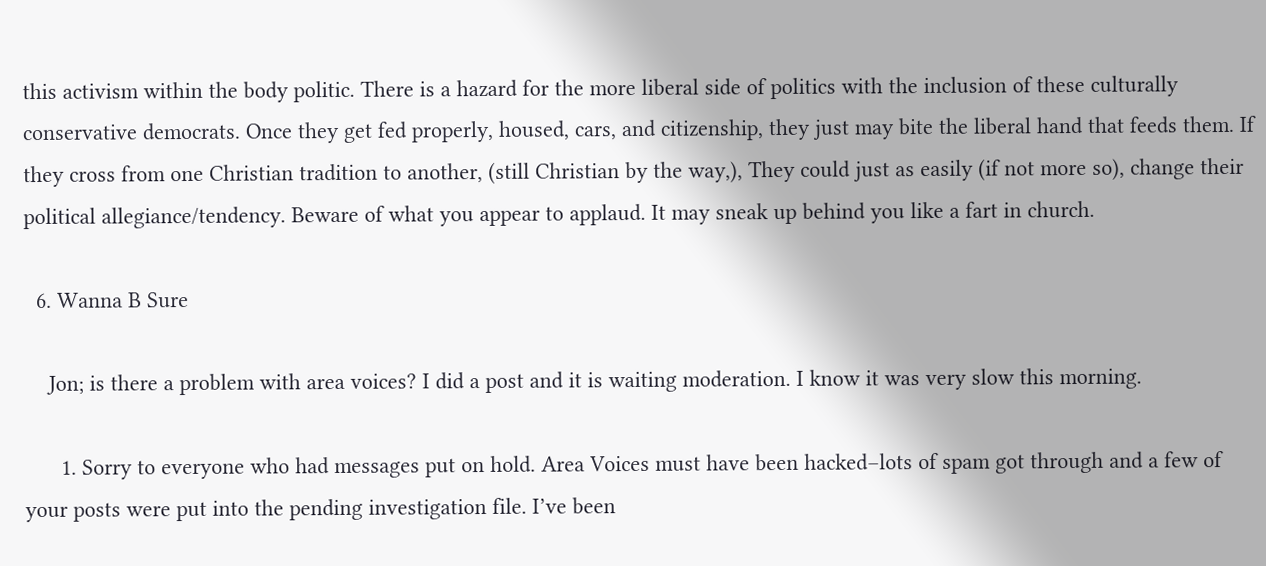this activism within the body politic. There is a hazard for the more liberal side of politics with the inclusion of these culturally conservative democrats. Once they get fed properly, housed, cars, and citizenship, they just may bite the liberal hand that feeds them. If they cross from one Christian tradition to another, (still Christian by the way,), They could just as easily (if not more so), change their political allegiance/tendency. Beware of what you appear to applaud. It may sneak up behind you like a fart in church.

  6. Wanna B Sure

    Jon; is there a problem with area voices? I did a post and it is waiting moderation. I know it was very slow this morning.

      1. Sorry to everyone who had messages put on hold. Area Voices must have been hacked–lots of spam got through and a few of your posts were put into the pending investigation file. I’ve been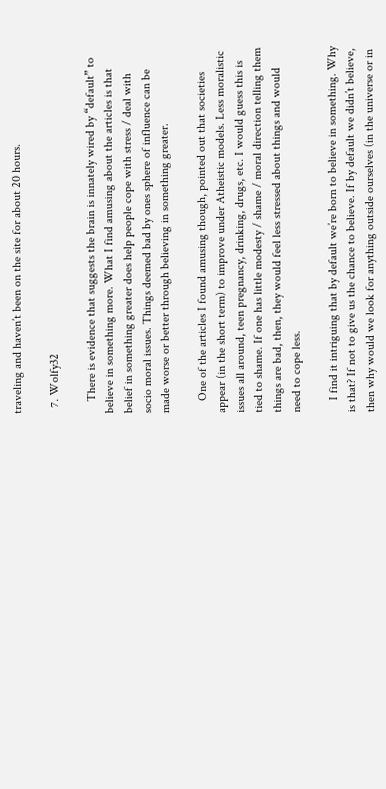traveling and haven’t been on the site for about 20 hours.

  7. Wolfy32

    There is evidence that suggests the brain is innately wired by “default” to believe in something more. What I find amusing about the articles is that belief in something greater does help people cope with stress / deal with socio moral issues. Things deemed bad by ones sphere of influence can be made worse or better through believing in something greater.

    One of the articles I found amusing though, pointed out that societies appear (in the short term) to improve under Atheistic models. Less moralistic issues all around, teen pregnancy, drinking, drugs, etc. I would guess this is tied to shame. If one has little modesty / shame / moral direction telling them things are bad, then, they would feel less stressed about things and would need to cope less.

    I find it intriguing that by default we’re born to believe in something. Why is that? If not to give us the chance to believe. If by default we didn’t believe, then why would we look for anything outside ourselves (in the universe or in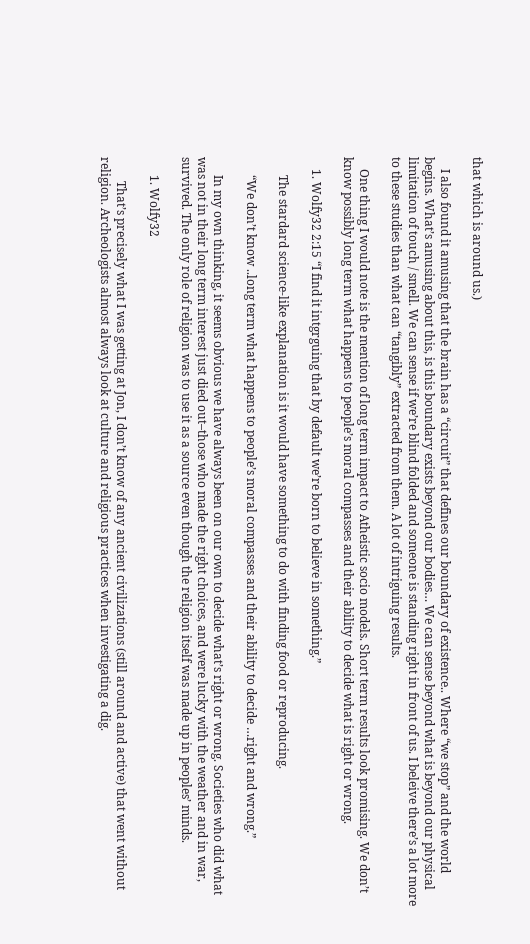that which is around us.)

    I also found it amusing that the brain has a “circuit” that defines our boundary of existence.. Where “we stop” and the world begins. What’s amusing about this, is this boundary exists beyond our bodies… We can sense beyond what is beyond our physical limitation of touch / smell. We can sense if we’re blind folded and someone is standing right in front of us. I beleive there’s a lot more to these studies than what can “tangibly” extracted from them. A lot of intriguing results.

    One thing I would note is the mention of long term impact to Atheistic socio models. Short term results look promising. We don’t know possibly long term what happens to people’s moral compasses and their ability to decide what is right or wrong.

    1. Wolfy32 2:15 “I find it intgrguing that by default we’re born to believe in something.”

      The stardard science-like explanation is it would have something to do with finding food or reproducing.

      “We don’t know ..long term what happens to people’s moral compasses and their ability to decide …right and wrong.”

      In my own thinking, it seems obvious we have always been on our own to decide what’s right or wrong. Societies who did what was not in their long term interest just died out–those who made the right choices, and were lucky with the weather and in war, survived. The only role of religion was to use it as a source even though the religion itself was made up in peoples’ minds.

      1. Wolfy32

        That’s precisely what I was getting at Jon, I don’t know of any ancient civilizations (still around and active) that went without religion. Archeologists almost always look at culture and religious practices when investigating a dig.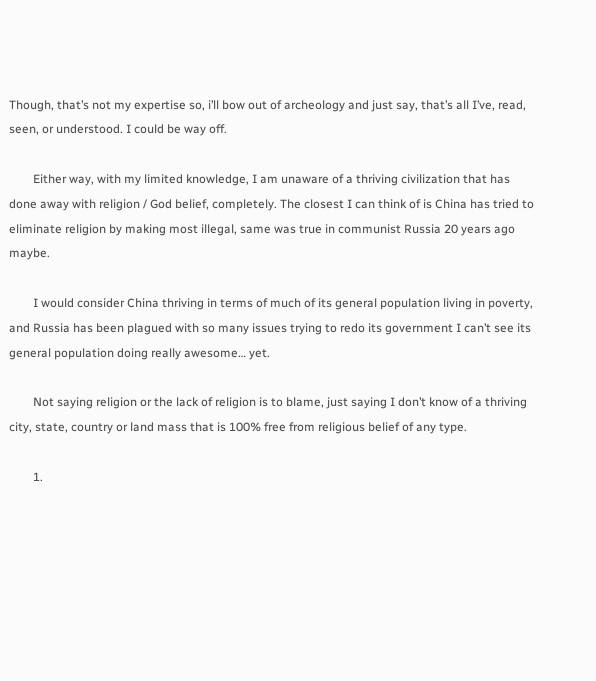Though, that’s not my expertise so, i’ll bow out of archeology and just say, that’s all I’ve, read, seen, or understood. I could be way off.

        Either way, with my limited knowledge, I am unaware of a thriving civilization that has done away with religion / God belief, completely. The closest I can think of is China has tried to eliminate religion by making most illegal, same was true in communist Russia 20 years ago maybe.

        I would consider China thriving in terms of much of its general population living in poverty, and Russia has been plagued with so many issues trying to redo its government I can’t see its general population doing really awesome… yet.

        Not saying religion or the lack of religion is to blame, just saying I don’t know of a thriving city, state, country or land mass that is 100% free from religious belief of any type.

        1.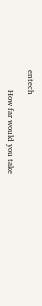entech

          How far would you take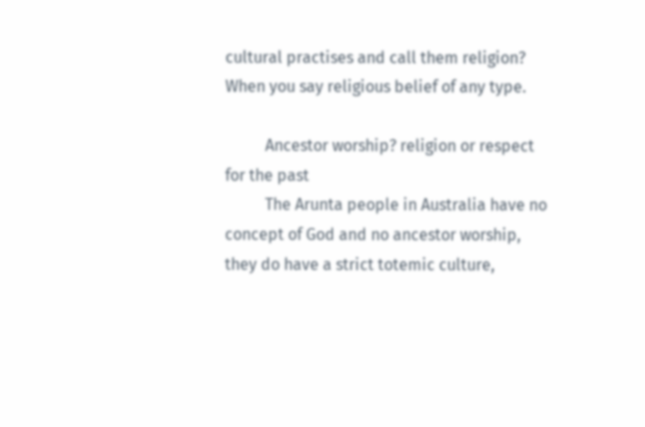cultural practises and call them religion? When you say religious belief of any type.

          Ancestor worship? religion or respect for the past
          The Arunta people in Australia have no concept of God and no ancestor worship, they do have a strict totemic culture,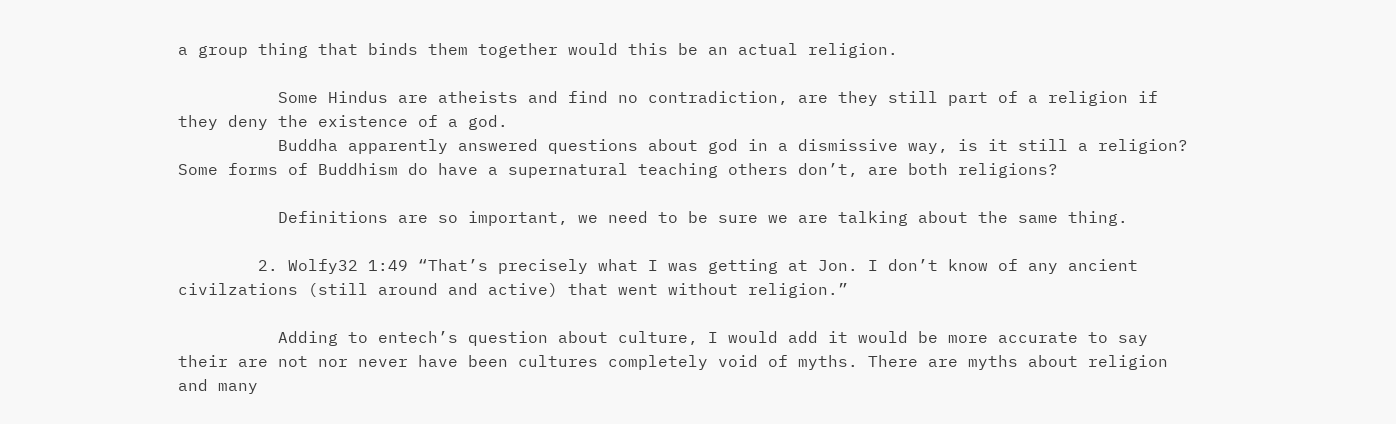a group thing that binds them together would this be an actual religion.

          Some Hindus are atheists and find no contradiction, are they still part of a religion if they deny the existence of a god.
          Buddha apparently answered questions about god in a dismissive way, is it still a religion? Some forms of Buddhism do have a supernatural teaching others don’t, are both religions?

          Definitions are so important, we need to be sure we are talking about the same thing.

        2. Wolfy32 1:49 “That’s precisely what I was getting at Jon. I don’t know of any ancient civilzations (still around and active) that went without religion.”

          Adding to entech’s question about culture, I would add it would be more accurate to say their are not nor never have been cultures completely void of myths. There are myths about religion and many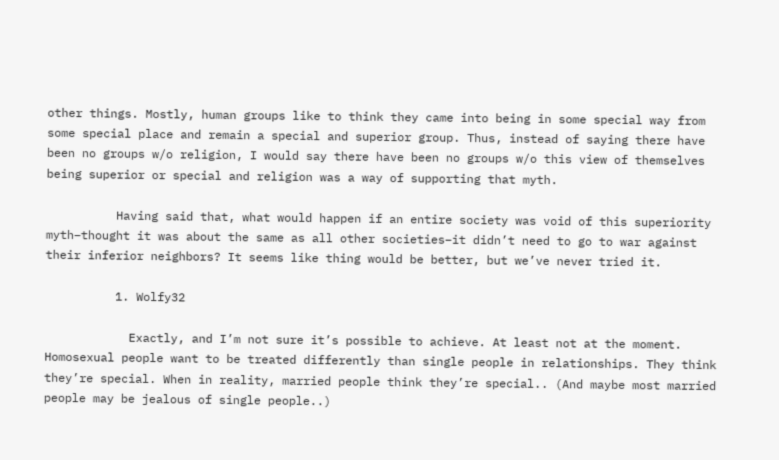other things. Mostly, human groups like to think they came into being in some special way from some special place and remain a special and superior group. Thus, instead of saying there have been no groups w/o religion, I would say there have been no groups w/o this view of themselves being superior or special and religion was a way of supporting that myth.

          Having said that, what would happen if an entire society was void of this superiority myth–thought it was about the same as all other societies–it didn’t need to go to war against their inferior neighbors? It seems like thing would be better, but we’ve never tried it.

          1. Wolfy32

            Exactly, and I’m not sure it’s possible to achieve. At least not at the moment. Homosexual people want to be treated differently than single people in relationships. They think they’re special. When in reality, married people think they’re special.. (And maybe most married people may be jealous of single people..)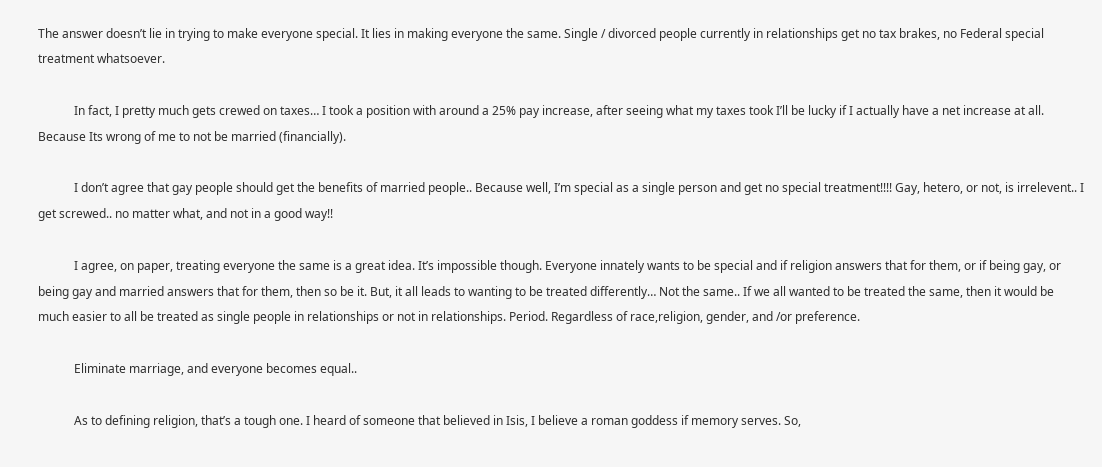The answer doesn’t lie in trying to make everyone special. It lies in making everyone the same. Single / divorced people currently in relationships get no tax brakes, no Federal special treatment whatsoever.

            In fact, I pretty much gets crewed on taxes… I took a position with around a 25% pay increase, after seeing what my taxes took I’ll be lucky if I actually have a net increase at all. Because Its wrong of me to not be married (financially).

            I don’t agree that gay people should get the benefits of married people.. Because well, I’m special as a single person and get no special treatment!!!! Gay, hetero, or not, is irrelevent.. I get screwed.. no matter what, and not in a good way!!

            I agree, on paper, treating everyone the same is a great idea. It’s impossible though. Everyone innately wants to be special and if religion answers that for them, or if being gay, or being gay and married answers that for them, then so be it. But, it all leads to wanting to be treated differently… Not the same.. If we all wanted to be treated the same, then it would be much easier to all be treated as single people in relationships or not in relationships. Period. Regardless of race,religion, gender, and /or preference.

            Eliminate marriage, and everyone becomes equal..

            As to defining religion, that’s a tough one. I heard of someone that believed in Isis, I believe a roman goddess if memory serves. So,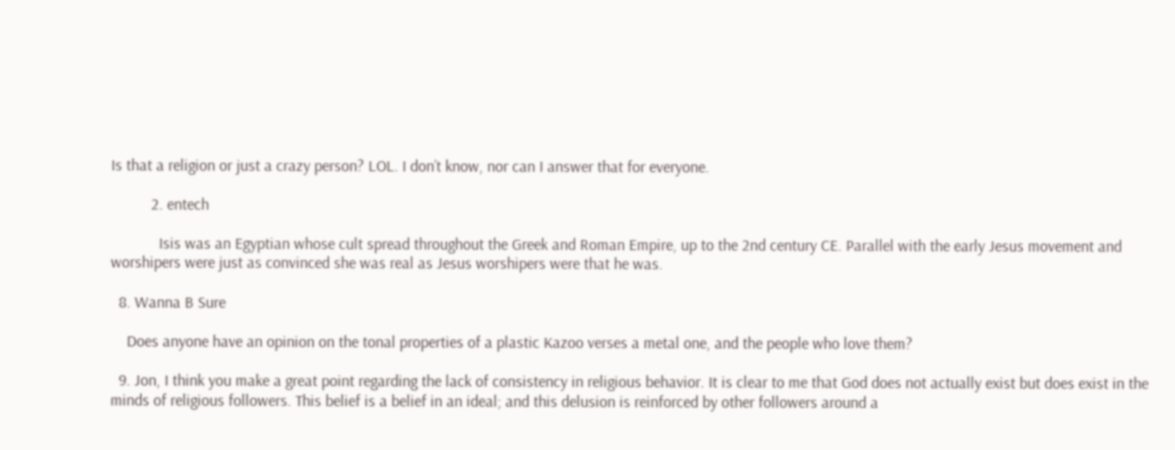Is that a religion or just a crazy person? LOL. I don’t know, nor can I answer that for everyone.

          2. entech

            Isis was an Egyptian whose cult spread throughout the Greek and Roman Empire, up to the 2nd century CE. Parallel with the early Jesus movement and worshipers were just as convinced she was real as Jesus worshipers were that he was.

  8. Wanna B Sure

    Does anyone have an opinion on the tonal properties of a plastic Kazoo verses a metal one, and the people who love them?

  9. Jon, I think you make a great point regarding the lack of consistency in religious behavior. It is clear to me that God does not actually exist but does exist in the minds of religious followers. This belief is a belief in an ideal; and this delusion is reinforced by other followers around a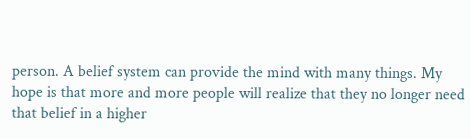person. A belief system can provide the mind with many things. My hope is that more and more people will realize that they no longer need that belief in a higher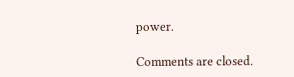power.

Comments are closed.